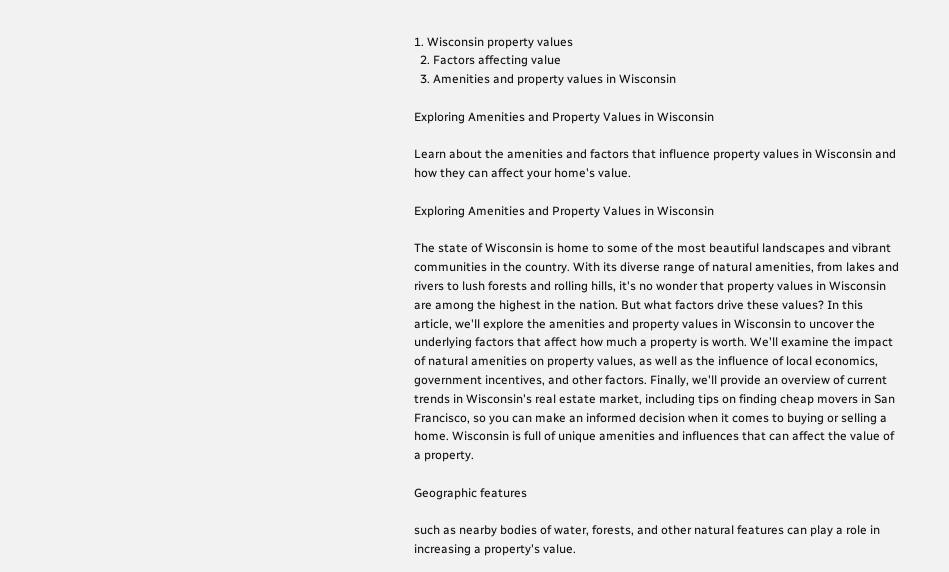1. Wisconsin property values
  2. Factors affecting value
  3. Amenities and property values in Wisconsin

Exploring Amenities and Property Values in Wisconsin

Learn about the amenities and factors that influence property values in Wisconsin and how they can affect your home's value.

Exploring Amenities and Property Values in Wisconsin

The state of Wisconsin is home to some of the most beautiful landscapes and vibrant communities in the country. With its diverse range of natural amenities, from lakes and rivers to lush forests and rolling hills, it's no wonder that property values in Wisconsin are among the highest in the nation. But what factors drive these values? In this article, we'll explore the amenities and property values in Wisconsin to uncover the underlying factors that affect how much a property is worth. We'll examine the impact of natural amenities on property values, as well as the influence of local economics, government incentives, and other factors. Finally, we'll provide an overview of current trends in Wisconsin's real estate market, including tips on finding cheap movers in San Francisco, so you can make an informed decision when it comes to buying or selling a home. Wisconsin is full of unique amenities and influences that can affect the value of a property.

Geographic features

such as nearby bodies of water, forests, and other natural features can play a role in increasing a property's value.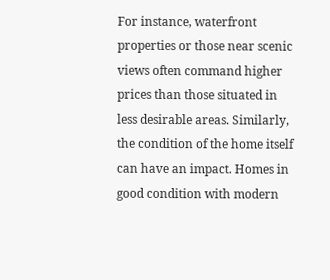For instance, waterfront properties or those near scenic views often command higher prices than those situated in less desirable areas. Similarly, the condition of the home itself can have an impact. Homes in good condition with modern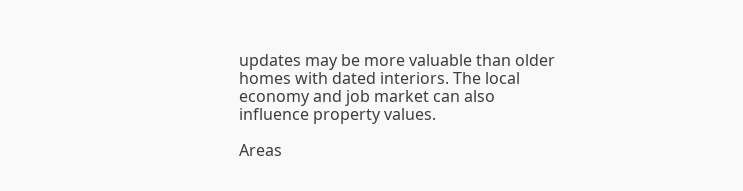updates may be more valuable than older homes with dated interiors. The local economy and job market can also influence property values.

Areas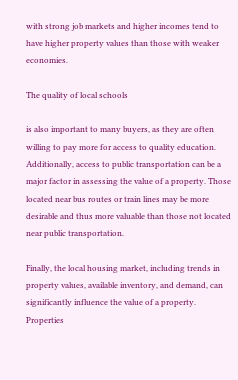with strong job markets and higher incomes tend to have higher property values than those with weaker economies.

The quality of local schools

is also important to many buyers, as they are often willing to pay more for access to quality education. Additionally, access to public transportation can be a major factor in assessing the value of a property. Those located near bus routes or train lines may be more desirable and thus more valuable than those not located near public transportation.

Finally, the local housing market, including trends in property values, available inventory, and demand, can significantly influence the value of a property. Properties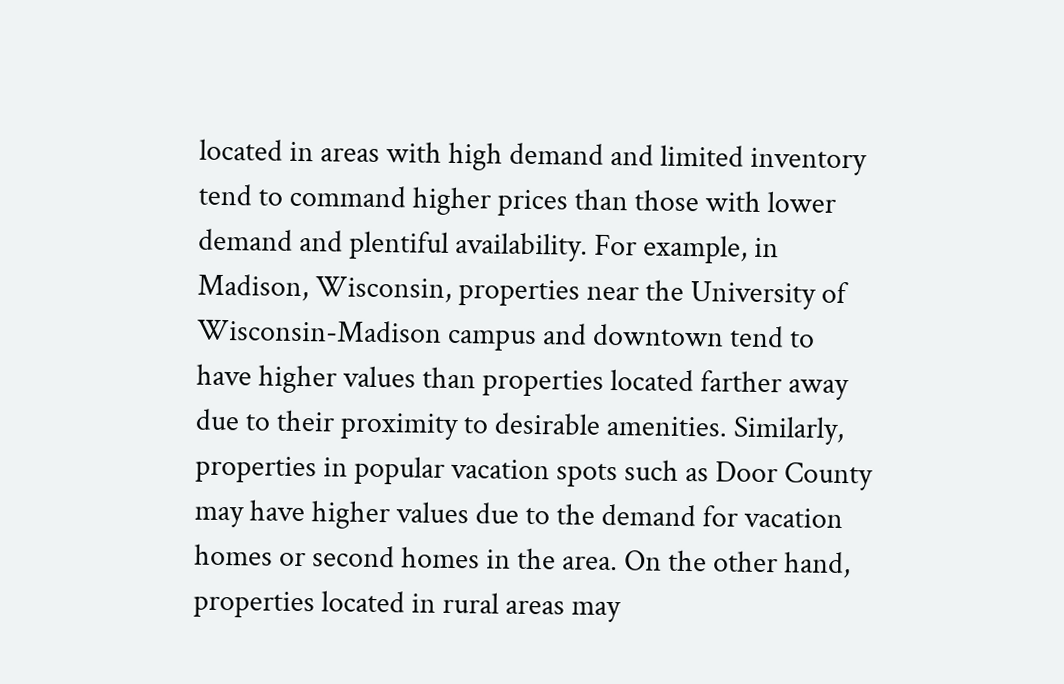located in areas with high demand and limited inventory tend to command higher prices than those with lower demand and plentiful availability. For example, in Madison, Wisconsin, properties near the University of Wisconsin-Madison campus and downtown tend to have higher values than properties located farther away due to their proximity to desirable amenities. Similarly, properties in popular vacation spots such as Door County may have higher values due to the demand for vacation homes or second homes in the area. On the other hand, properties located in rural areas may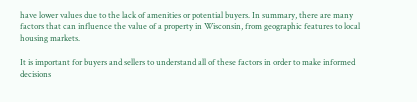have lower values due to the lack of amenities or potential buyers. In summary, there are many factors that can influence the value of a property in Wisconsin, from geographic features to local housing markets.

It is important for buyers and sellers to understand all of these factors in order to make informed decisions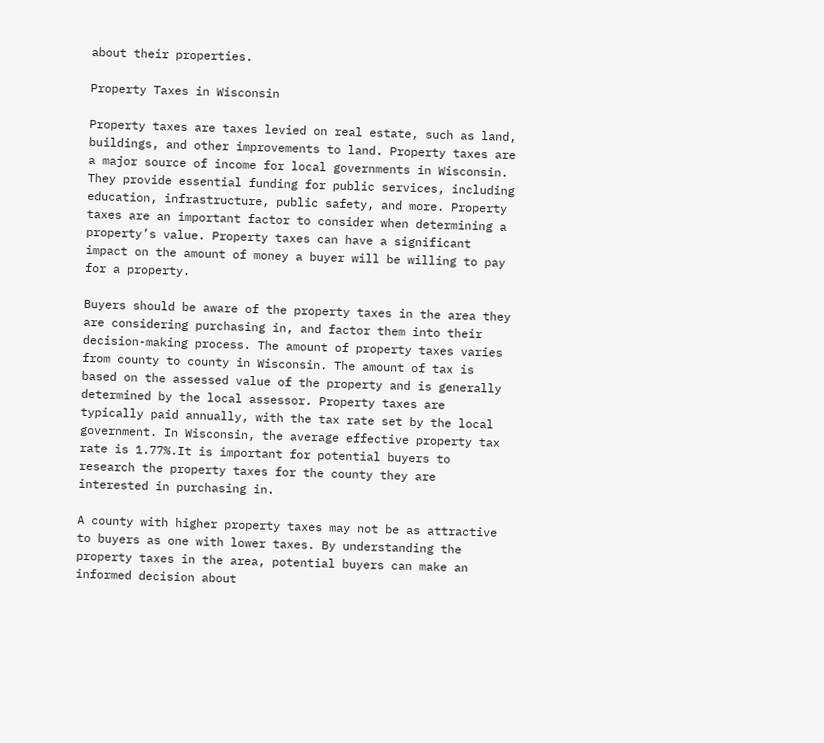about their properties.

Property Taxes in Wisconsin

Property taxes are taxes levied on real estate, such as land, buildings, and other improvements to land. Property taxes are a major source of income for local governments in Wisconsin. They provide essential funding for public services, including education, infrastructure, public safety, and more. Property taxes are an important factor to consider when determining a property’s value. Property taxes can have a significant impact on the amount of money a buyer will be willing to pay for a property.

Buyers should be aware of the property taxes in the area they are considering purchasing in, and factor them into their decision-making process. The amount of property taxes varies from county to county in Wisconsin. The amount of tax is based on the assessed value of the property and is generally determined by the local assessor. Property taxes are typically paid annually, with the tax rate set by the local government. In Wisconsin, the average effective property tax rate is 1.77%.It is important for potential buyers to research the property taxes for the county they are interested in purchasing in.

A county with higher property taxes may not be as attractive to buyers as one with lower taxes. By understanding the property taxes in the area, potential buyers can make an informed decision about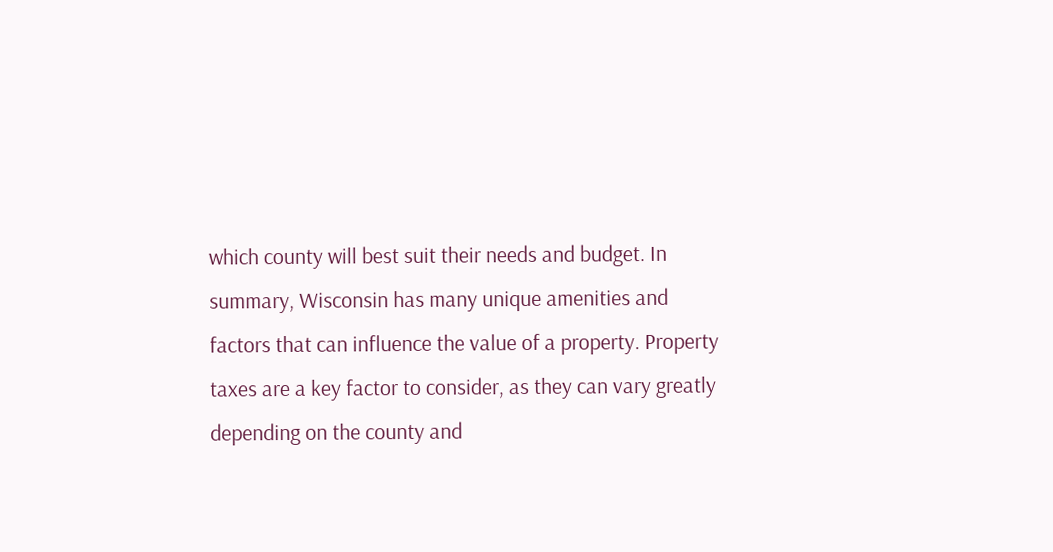which county will best suit their needs and budget. In summary, Wisconsin has many unique amenities and factors that can influence the value of a property. Property taxes are a key factor to consider, as they can vary greatly depending on the county and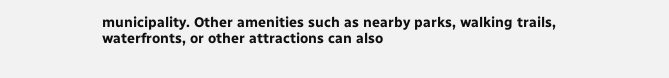municipality. Other amenities such as nearby parks, walking trails, waterfronts, or other attractions can also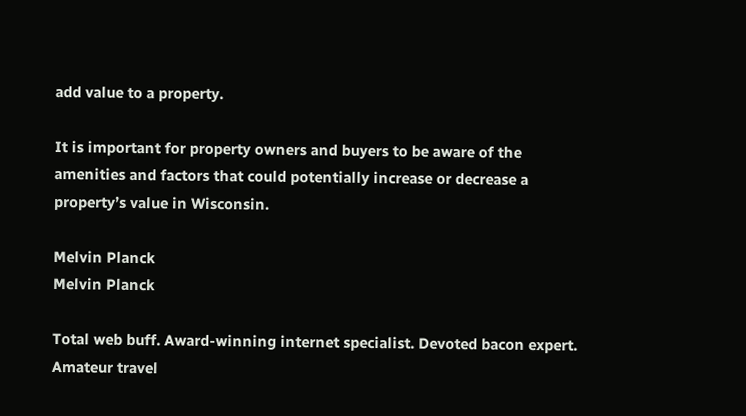add value to a property.

It is important for property owners and buyers to be aware of the amenities and factors that could potentially increase or decrease a property’s value in Wisconsin.

Melvin Planck
Melvin Planck

Total web buff. Award-winning internet specialist. Devoted bacon expert. Amateur travel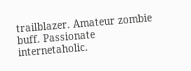trailblazer. Amateur zombie buff. Passionate internetaholic.